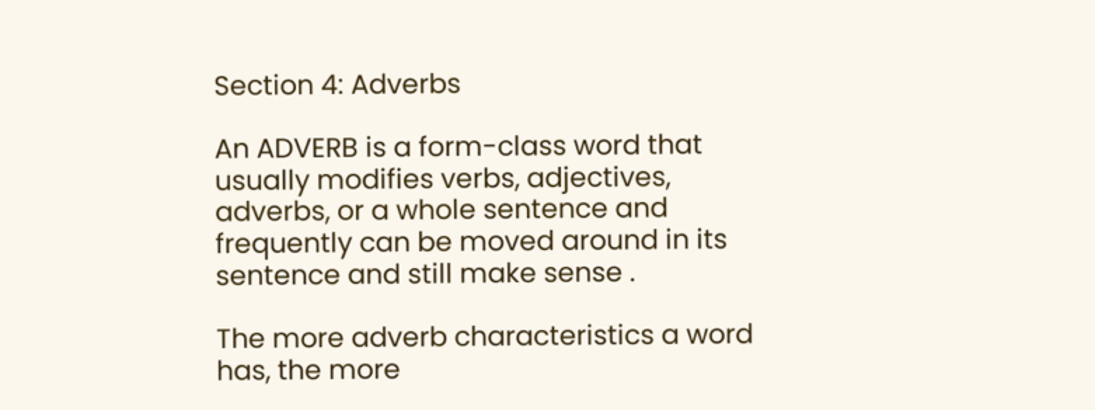Section 4: Adverbs

An ADVERB is a form-class word that usually modifies verbs, adjectives, adverbs, or a whole sentence and frequently can be moved around in its sentence and still make sense .

The more adverb characteristics a word has, the more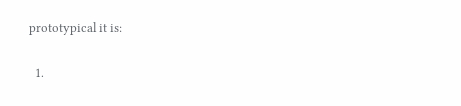prototypical it is:

  1.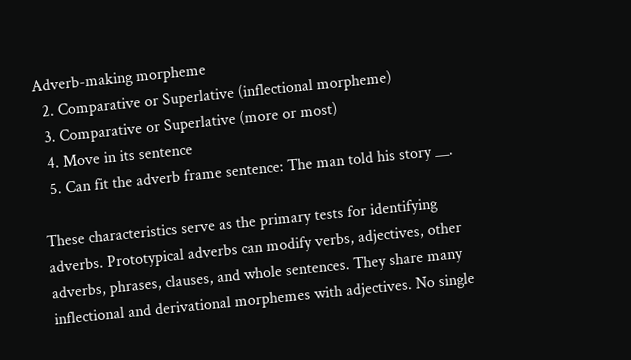Adverb-making morpheme
  2. Comparative or Superlative (inflectional morpheme)
  3. Comparative or Superlative (more or most)
  4. Move in its sentence
  5. Can fit the adverb frame sentence: The man told his story __.

These characteristics serve as the primary tests for identifying adverbs. Prototypical adverbs can modify verbs, adjectives, other adverbs, phrases, clauses, and whole sentences. They share many inflectional and derivational morphemes with adjectives. No single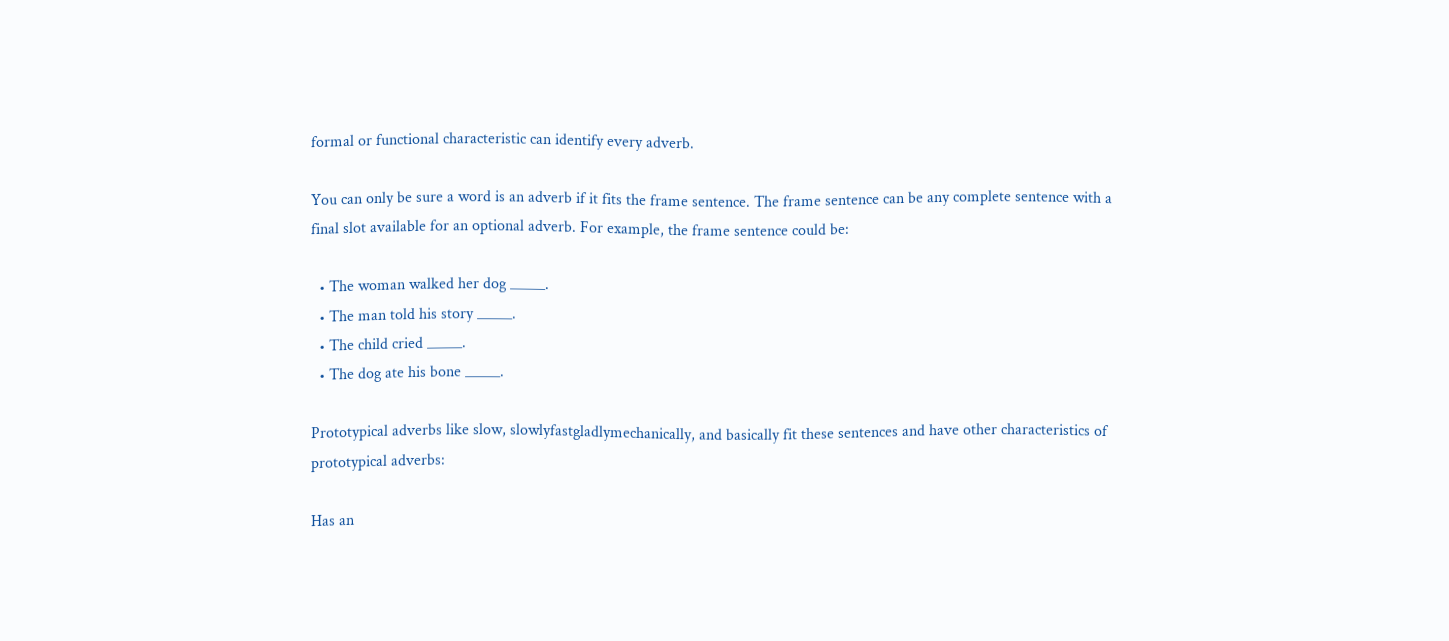formal or functional characteristic can identify every adverb.

You can only be sure a word is an adverb if it fits the frame sentence. The frame sentence can be any complete sentence with a final slot available for an optional adverb. For example, the frame sentence could be:

  • The woman walked her dog _____.
  • The man told his story _____.
  • The child cried _____.
  • The dog ate his bone _____.

Prototypical adverbs like slow, slowlyfastgladlymechanically, and basically fit these sentences and have other characteristics of prototypical adverbs:

Has an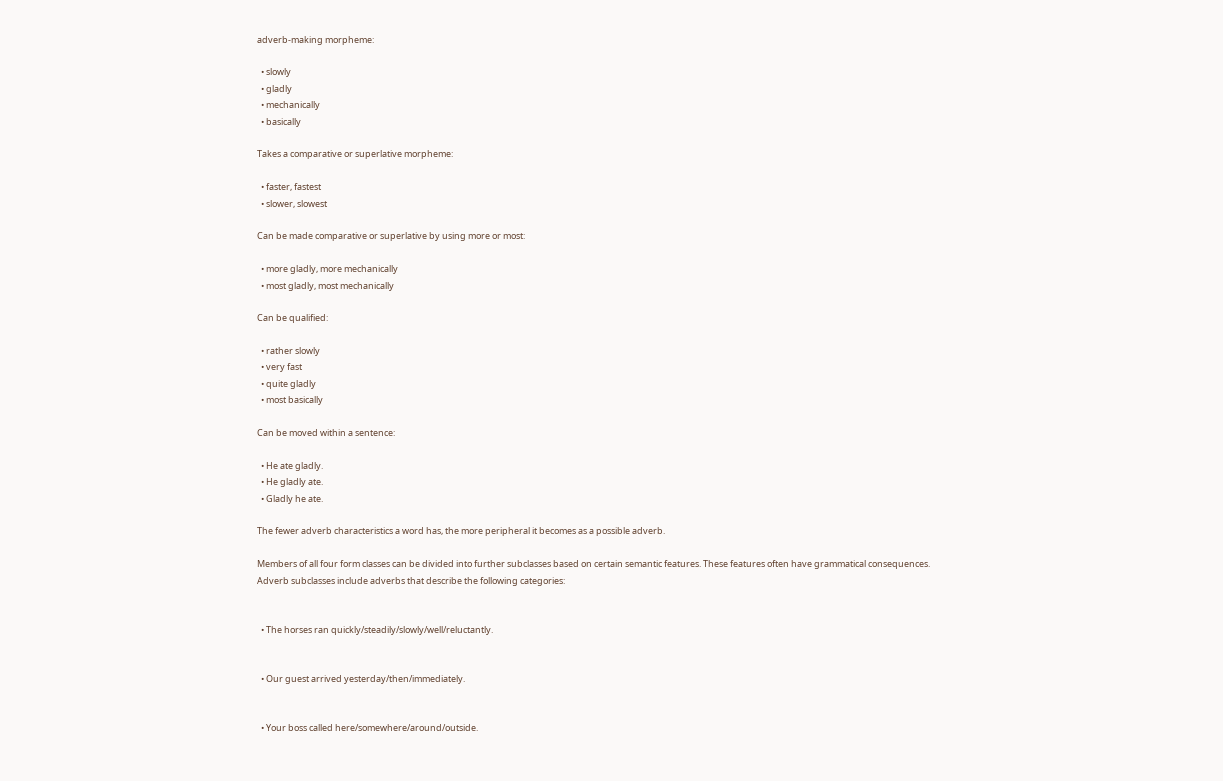adverb-making morpheme:

  • slowly
  • gladly
  • mechanically
  • basically

Takes a comparative or superlative morpheme:

  • faster, fastest
  • slower, slowest

Can be made comparative or superlative by using more or most:

  • more gladly, more mechanically
  • most gladly, most mechanically

Can be qualified:

  • rather slowly
  • very fast
  • quite gladly
  • most basically

Can be moved within a sentence:

  • He ate gladly.
  • He gladly ate.
  • Gladly he ate.

The fewer adverb characteristics a word has, the more peripheral it becomes as a possible adverb.

Members of all four form classes can be divided into further subclasses based on certain semantic features. These features often have grammatical consequences. Adverb subclasses include adverbs that describe the following categories:


  • The horses ran quickly/steadily/slowly/well/reluctantly.


  • Our guest arrived yesterday/then/immediately.


  • Your boss called here/somewhere/around/outside.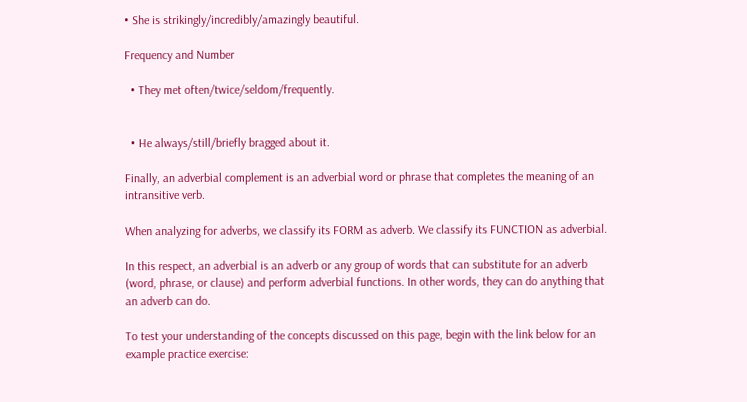• She is strikingly/incredibly/amazingly beautiful.

Frequency and Number

  • They met often/twice/seldom/frequently.


  • He always/still/briefly bragged about it.

Finally, an adverbial complement is an adverbial word or phrase that completes the meaning of an intransitive verb.

When analyzing for adverbs, we classify its FORM as adverb. We classify its FUNCTION as adverbial.

In this respect, an adverbial is an adverb or any group of words that can substitute for an adverb (word, phrase, or clause) and perform adverbial functions. In other words, they can do anything that an adverb can do.

To test your understanding of the concepts discussed on this page, begin with the link below for an example practice exercise: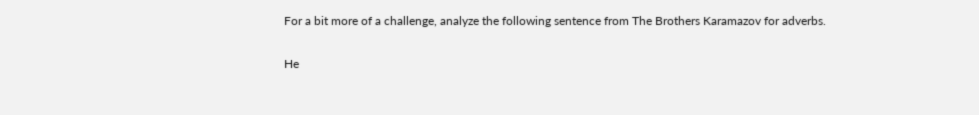For a bit more of a challenge, analyze the following sentence from The Brothers Karamazov for adverbs.

He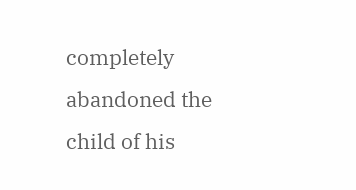completely abandoned the child of his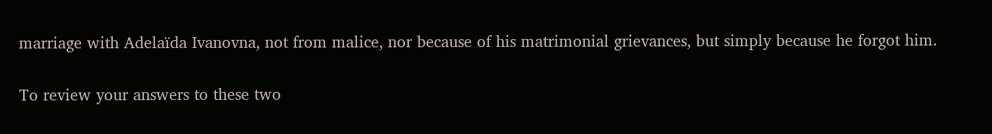marriage with Adelaïda Ivanovna, not from malice, nor because of his matrimonial grievances, but simply because he forgot him.

To review your answers to these two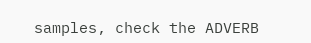samples, check the ADVERB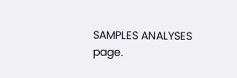SAMPLES ANALYSES page.